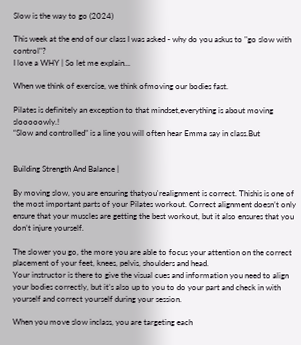Slow is the way to go (2024)

This week at the end of our class I was asked - why do you askus to "go slow with control"?
I love a WHY | So let me explain...

When we think of exercise, we think ofmoving our bodies fast.

Pilates is definitely an exception to that mindset,everything is about moving slooooowly.!
“Slow and controlled” is a line you will often hear Emma say in class.But


Building Strength And Balance |

By moving slow, you are ensuring thatyou'realignment is correct. Thishis is one of the most important parts of your Pilates workout. Correct alignment doesn’t only ensure that your muscles are getting the best workout, but it also ensures that you don’t injure yourself.

The slower you go, the more you are able to focus your attention on the correct placement of your feet, knees, pelvis, shoulders and head.
Your instructor is there to give the visual cues and information you need to align your bodies correctly, but it’s also up to you to do your part and check in with yourself and correct yourself during your session.

When you move slow inclass, you are targeting each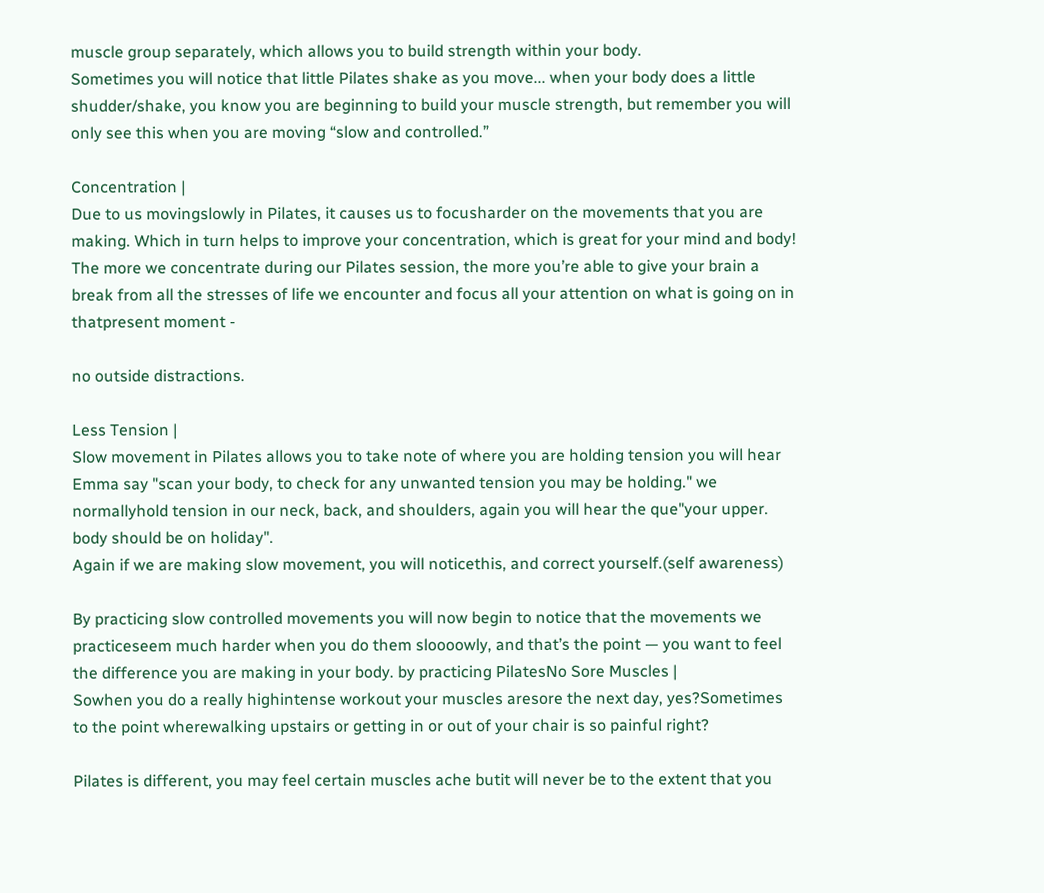muscle group separately, which allows you to build strength within your body.
Sometimes you will notice that little Pilates shake as you move... when your body does a little shudder/shake, you know you are beginning to build your muscle strength, but remember you will only see this when you are moving “slow and controlled.”

Concentration |
Due to us movingslowly in Pilates, it causes us to focusharder on the movements that you are making. Which in turn helps to improve your concentration, which is great for your mind and body!
The more we concentrate during our Pilates session, the more you’re able to give your brain a break from all the stresses of life we encounter and focus all your attention on what is going on in thatpresent moment -

no outside distractions.

Less Tension |
Slow movement in Pilates allows you to take note of where you are holding tension you will hear Emma say "scan your body, to check for any unwanted tension you may be holding." we normallyhold tension in our neck, back, and shoulders, again you will hear the que"your upper. body should be on holiday".
Again if we are making slow movement, you will noticethis, and correct yourself.(self awareness)

By practicing slow controlled movements you will now begin to notice that the movements we practiceseem much harder when you do them sloooowly, and that’s the point — you want to feel the difference you are making in your body. by practicing PilatesNo Sore Muscles |
Sowhen you do a really highintense workout your muscles aresore the next day, yes?Sometimes to the point wherewalking upstairs or getting in or out of your chair is so painful right?

Pilates is different, you may feel certain muscles ache butit will never be to the extent that you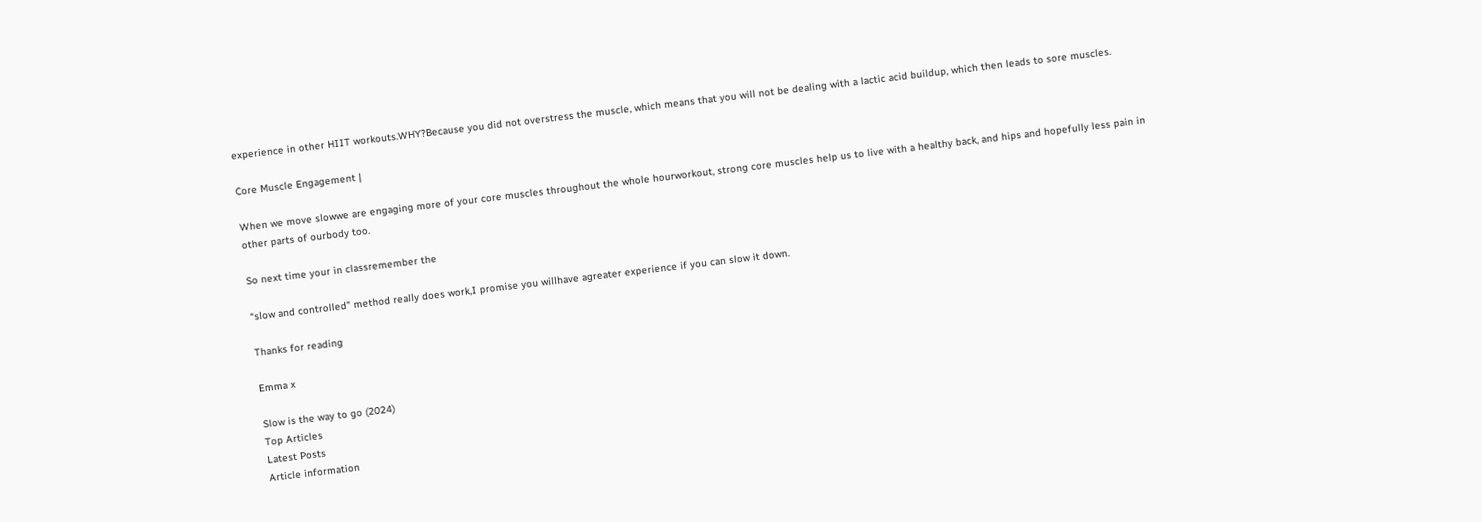experience in other HIIT workouts.WHY?Because you did not overstress the muscle, which means that you will not be dealing with a lactic acid buildup, which then leads to sore muscles.

Core Muscle Engagement |

When we move slowwe are engaging more of your core muscles throughout the whole hourworkout, strong core muscles help us to live with a healthy back, and hips and hopefully less pain in other parts of ourbody too.

So next time your in classremember the

“slow and controlled” method really does work,I promise you willhave agreater experience if you can slow it down.

Thanks for reading

Emma x

Slow is the way to go (2024)
Top Articles
Latest Posts
Article information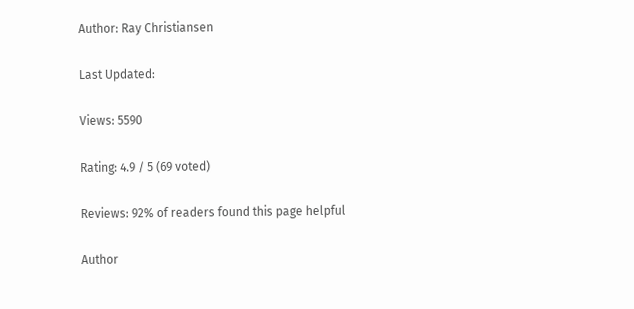Author: Ray Christiansen

Last Updated:

Views: 5590

Rating: 4.9 / 5 (69 voted)

Reviews: 92% of readers found this page helpful

Author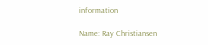information

Name: Ray Christiansen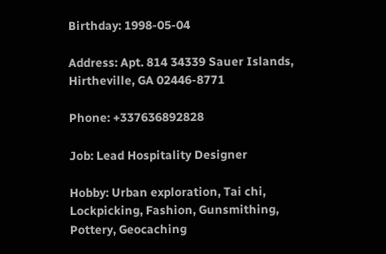Birthday: 1998-05-04

Address: Apt. 814 34339 Sauer Islands, Hirtheville, GA 02446-8771

Phone: +337636892828

Job: Lead Hospitality Designer

Hobby: Urban exploration, Tai chi, Lockpicking, Fashion, Gunsmithing, Pottery, Geocaching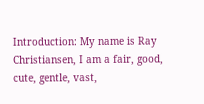Introduction: My name is Ray Christiansen, I am a fair, good, cute, gentle, vast,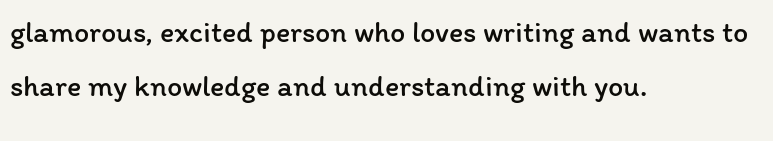glamorous, excited person who loves writing and wants to share my knowledge and understanding with you.